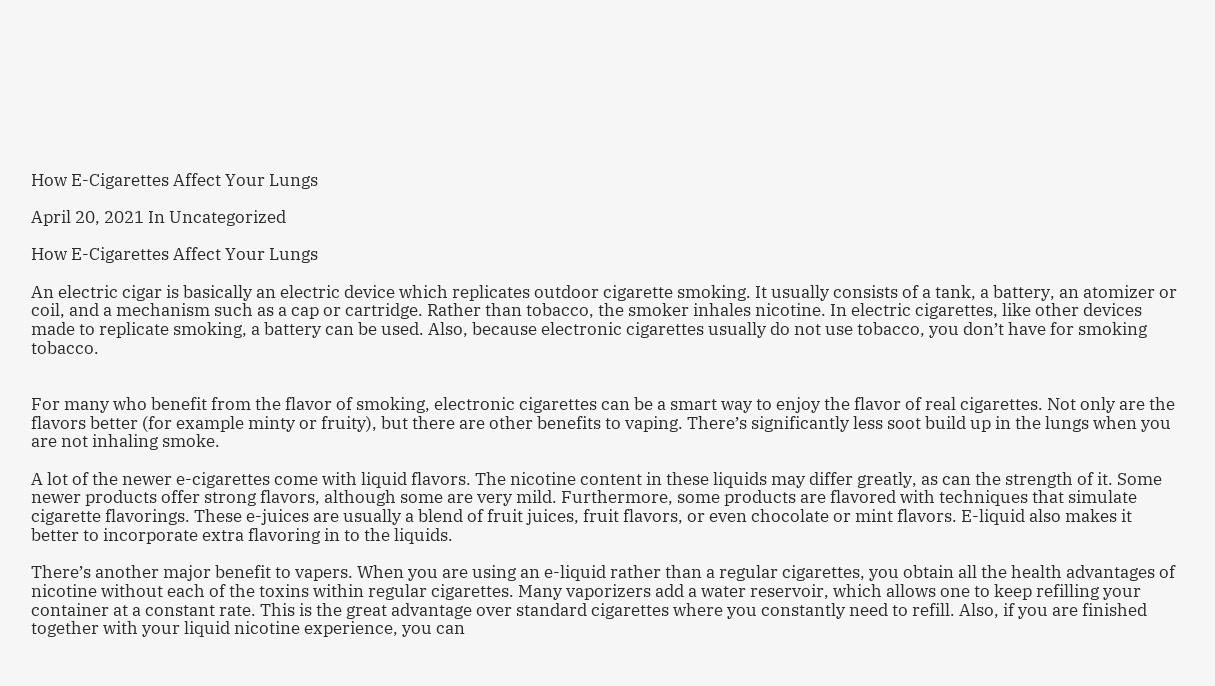How E-Cigarettes Affect Your Lungs

April 20, 2021 In Uncategorized

How E-Cigarettes Affect Your Lungs

An electric cigar is basically an electric device which replicates outdoor cigarette smoking. It usually consists of a tank, a battery, an atomizer or coil, and a mechanism such as a cap or cartridge. Rather than tobacco, the smoker inhales nicotine. In electric cigarettes, like other devices made to replicate smoking, a battery can be used. Also, because electronic cigarettes usually do not use tobacco, you don’t have for smoking tobacco.


For many who benefit from the flavor of smoking, electronic cigarettes can be a smart way to enjoy the flavor of real cigarettes. Not only are the flavors better (for example minty or fruity), but there are other benefits to vaping. There’s significantly less soot build up in the lungs when you are not inhaling smoke.

A lot of the newer e-cigarettes come with liquid flavors. The nicotine content in these liquids may differ greatly, as can the strength of it. Some newer products offer strong flavors, although some are very mild. Furthermore, some products are flavored with techniques that simulate cigarette flavorings. These e-juices are usually a blend of fruit juices, fruit flavors, or even chocolate or mint flavors. E-liquid also makes it better to incorporate extra flavoring in to the liquids.

There’s another major benefit to vapers. When you are using an e-liquid rather than a regular cigarettes, you obtain all the health advantages of nicotine without each of the toxins within regular cigarettes. Many vaporizers add a water reservoir, which allows one to keep refilling your container at a constant rate. This is the great advantage over standard cigarettes where you constantly need to refill. Also, if you are finished together with your liquid nicotine experience, you can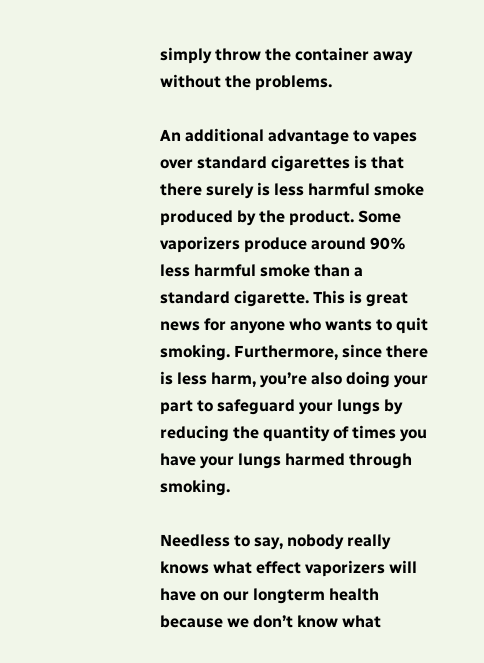simply throw the container away without the problems.

An additional advantage to vapes over standard cigarettes is that there surely is less harmful smoke produced by the product. Some vaporizers produce around 90% less harmful smoke than a standard cigarette. This is great news for anyone who wants to quit smoking. Furthermore, since there is less harm, you’re also doing your part to safeguard your lungs by reducing the quantity of times you have your lungs harmed through smoking.

Needless to say, nobody really knows what effect vaporizers will have on our longterm health because we don’t know what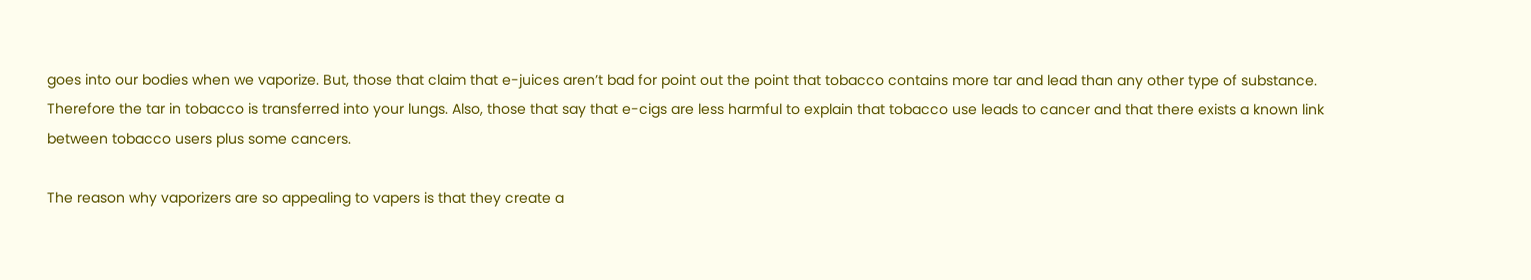goes into our bodies when we vaporize. But, those that claim that e-juices aren’t bad for point out the point that tobacco contains more tar and lead than any other type of substance. Therefore the tar in tobacco is transferred into your lungs. Also, those that say that e-cigs are less harmful to explain that tobacco use leads to cancer and that there exists a known link between tobacco users plus some cancers.

The reason why vaporizers are so appealing to vapers is that they create a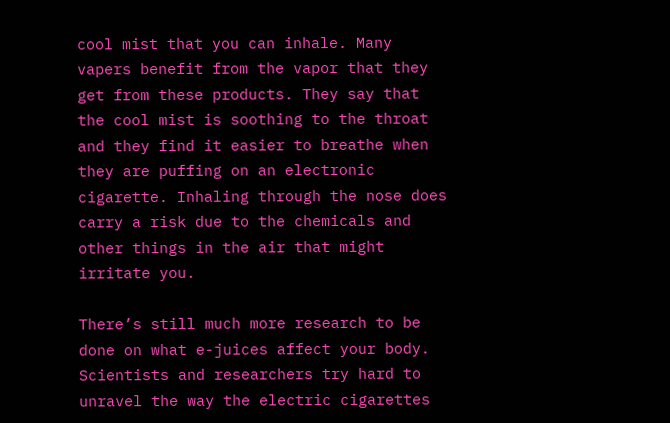cool mist that you can inhale. Many vapers benefit from the vapor that they get from these products. They say that the cool mist is soothing to the throat and they find it easier to breathe when they are puffing on an electronic cigarette. Inhaling through the nose does carry a risk due to the chemicals and other things in the air that might irritate you.

There’s still much more research to be done on what e-juices affect your body. Scientists and researchers try hard to unravel the way the electric cigarettes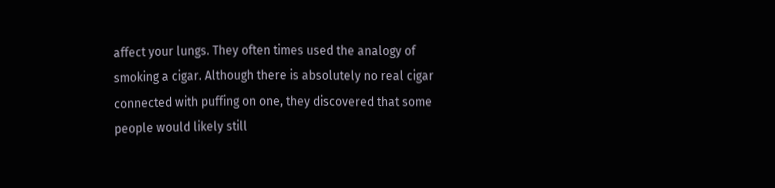affect your lungs. They often times used the analogy of smoking a cigar. Although there is absolutely no real cigar connected with puffing on one, they discovered that some people would likely still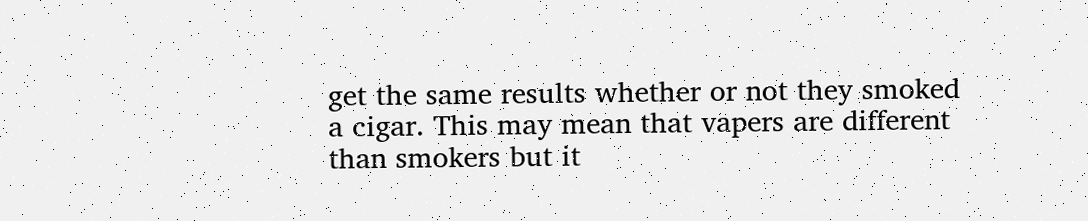get the same results whether or not they smoked a cigar. This may mean that vapers are different than smokers but it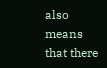also means that there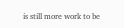is still more work to be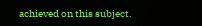achieved on this subject.